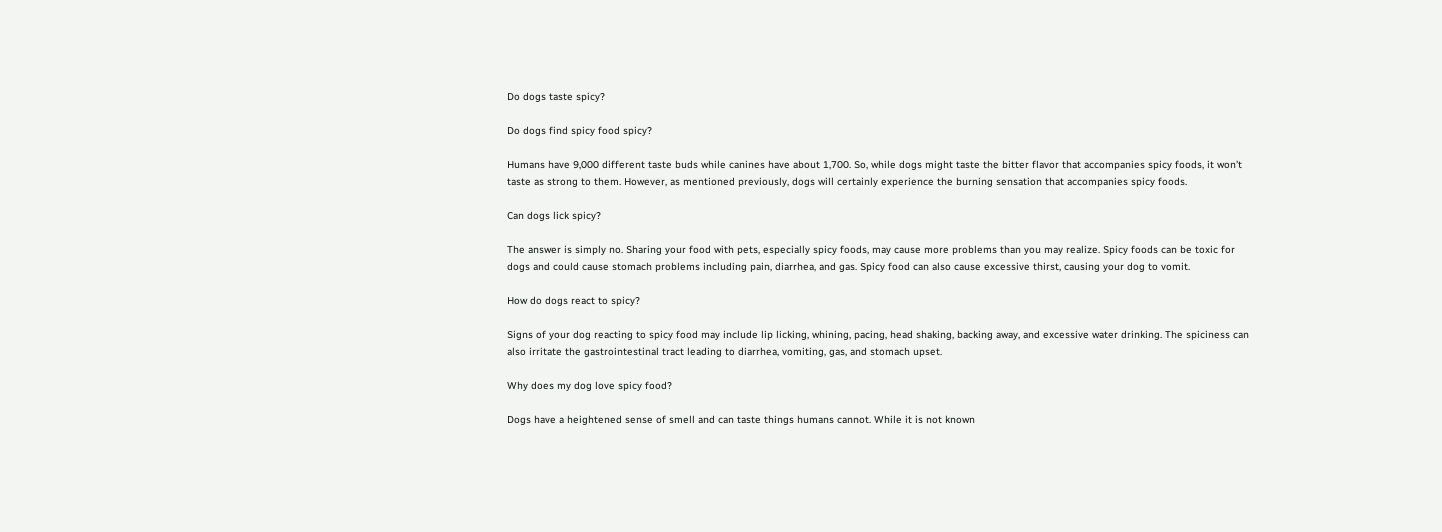Do dogs taste spicy?

Do dogs find spicy food spicy?

Humans have 9,000 different taste buds while canines have about 1,700. So, while dogs might taste the bitter flavor that accompanies spicy foods, it won’t taste as strong to them. However, as mentioned previously, dogs will certainly experience the burning sensation that accompanies spicy foods.

Can dogs lick spicy?

The answer is simply no. Sharing your food with pets, especially spicy foods, may cause more problems than you may realize. Spicy foods can be toxic for dogs and could cause stomach problems including pain, diarrhea, and gas. Spicy food can also cause excessive thirst, causing your dog to vomit.

How do dogs react to spicy?

Signs of your dog reacting to spicy food may include lip licking, whining, pacing, head shaking, backing away, and excessive water drinking. The spiciness can also irritate the gastrointestinal tract leading to diarrhea, vomiting, gas, and stomach upset.

Why does my dog love spicy food?

Dogs have a heightened sense of smell and can taste things humans cannot. While it is not known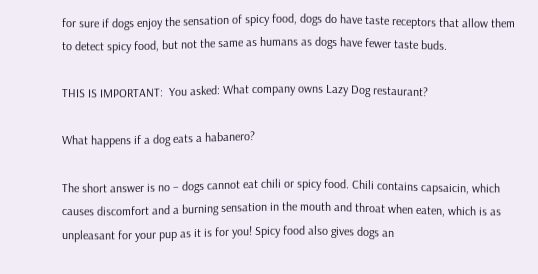for sure if dogs enjoy the sensation of spicy food, dogs do have taste receptors that allow them to detect spicy food, but not the same as humans as dogs have fewer taste buds.

THIS IS IMPORTANT:  You asked: What company owns Lazy Dog restaurant?

What happens if a dog eats a habanero?

The short answer is no – dogs cannot eat chili or spicy food. Chili contains capsaicin, which causes discomfort and a burning sensation in the mouth and throat when eaten, which is as unpleasant for your pup as it is for you! Spicy food also gives dogs an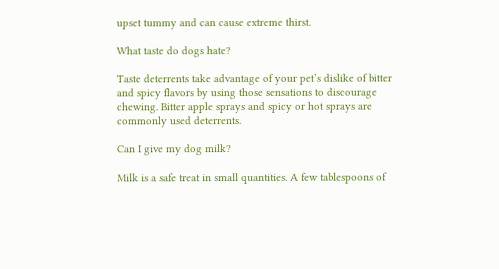upset tummy and can cause extreme thirst.

What taste do dogs hate?

Taste deterrents take advantage of your pet’s dislike of bitter and spicy flavors by using those sensations to discourage chewing. Bitter apple sprays and spicy or hot sprays are commonly used deterrents.

Can I give my dog milk?

Milk is a safe treat in small quantities. A few tablespoons of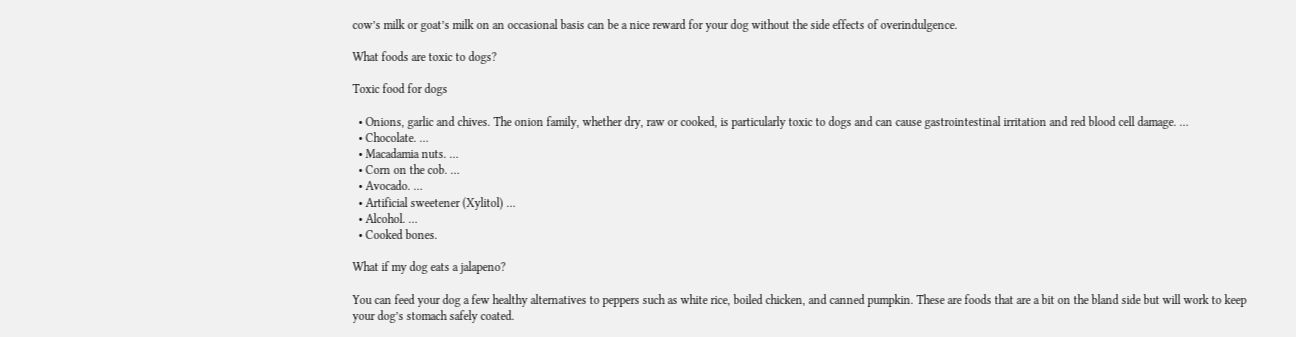cow’s milk or goat’s milk on an occasional basis can be a nice reward for your dog without the side effects of overindulgence.

What foods are toxic to dogs?

Toxic food for dogs

  • Onions, garlic and chives. The onion family, whether dry, raw or cooked, is particularly toxic to dogs and can cause gastrointestinal irritation and red blood cell damage. …
  • Chocolate. …
  • Macadamia nuts. …
  • Corn on the cob. …
  • Avocado. …
  • Artificial sweetener (Xylitol) …
  • Alcohol. …
  • Cooked bones.

What if my dog eats a jalapeno?

You can feed your dog a few healthy alternatives to peppers such as white rice, boiled chicken, and canned pumpkin. These are foods that are a bit on the bland side but will work to keep your dog’s stomach safely coated.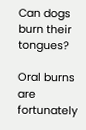Can dogs burn their tongues?

Oral burns are fortunately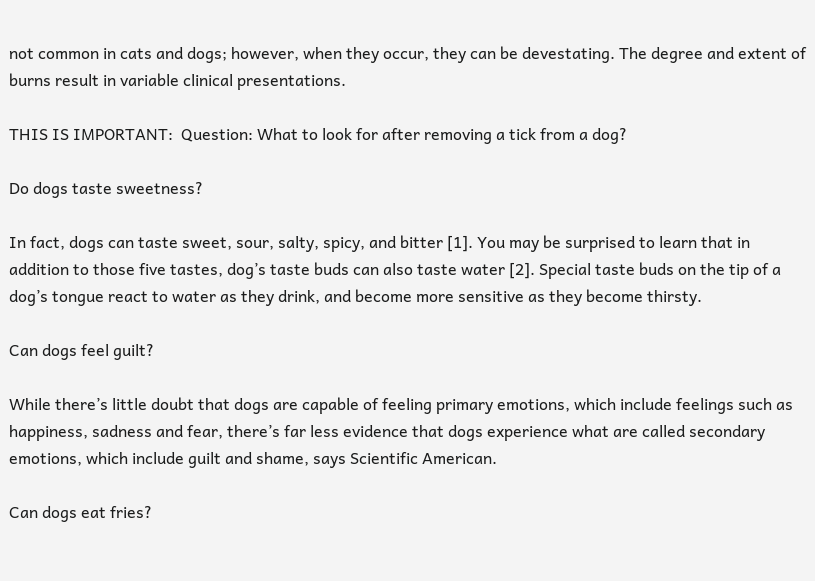not common in cats and dogs; however, when they occur, they can be devestating. The degree and extent of burns result in variable clinical presentations.

THIS IS IMPORTANT:  Question: What to look for after removing a tick from a dog?

Do dogs taste sweetness?

In fact, dogs can taste sweet, sour, salty, spicy, and bitter [1]. You may be surprised to learn that in addition to those five tastes, dog’s taste buds can also taste water [2]. Special taste buds on the tip of a dog’s tongue react to water as they drink, and become more sensitive as they become thirsty.

Can dogs feel guilt?

While there’s little doubt that dogs are capable of feeling primary emotions, which include feelings such as happiness, sadness and fear, there’s far less evidence that dogs experience what are called secondary emotions, which include guilt and shame, says Scientific American.

Can dogs eat fries?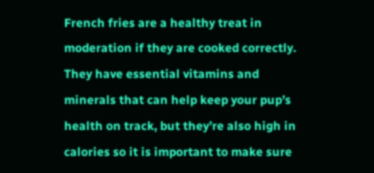French fries are a healthy treat in moderation if they are cooked correctly. They have essential vitamins and minerals that can help keep your pup’s health on track, but they’re also high in calories so it is important to make sure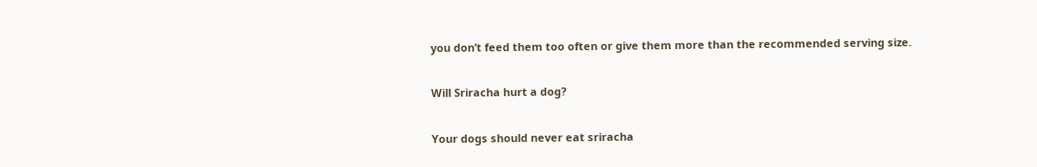you don’t feed them too often or give them more than the recommended serving size.

Will Sriracha hurt a dog?

Your dogs should never eat sriracha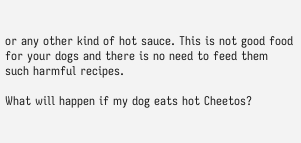or any other kind of hot sauce. This is not good food for your dogs and there is no need to feed them such harmful recipes.

What will happen if my dog eats hot Cheetos?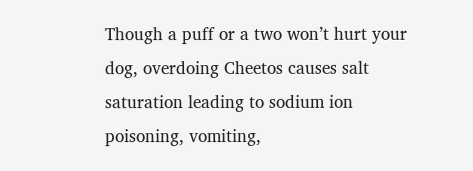Though a puff or a two won’t hurt your dog, overdoing Cheetos causes salt saturation leading to sodium ion poisoning, vomiting,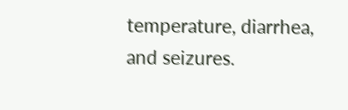temperature, diarrhea, and seizures.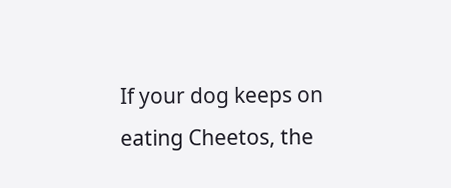If your dog keeps on eating Cheetos, the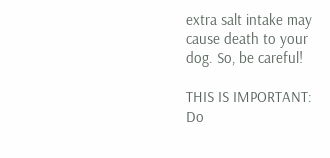extra salt intake may cause death to your dog. So, be careful!

THIS IS IMPORTANT:  Do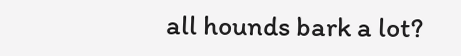all hounds bark a lot?